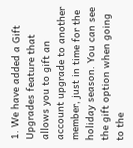1. We have added a Gift Upgrades feature that allows you to gift an account upgrade to another member, just in time for the holiday season. You can see the gift option when going to the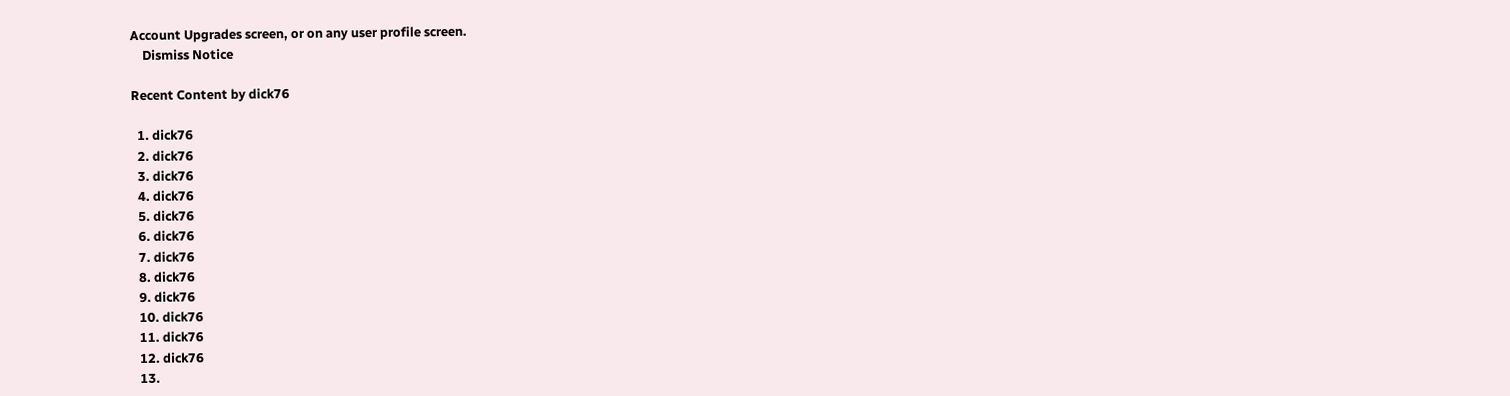Account Upgrades screen, or on any user profile screen.
    Dismiss Notice

Recent Content by dick76

  1. dick76
  2. dick76
  3. dick76
  4. dick76
  5. dick76
  6. dick76
  7. dick76
  8. dick76
  9. dick76
  10. dick76
  11. dick76
  12. dick76
  13.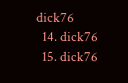dick76
  14. dick76
  15. dick76